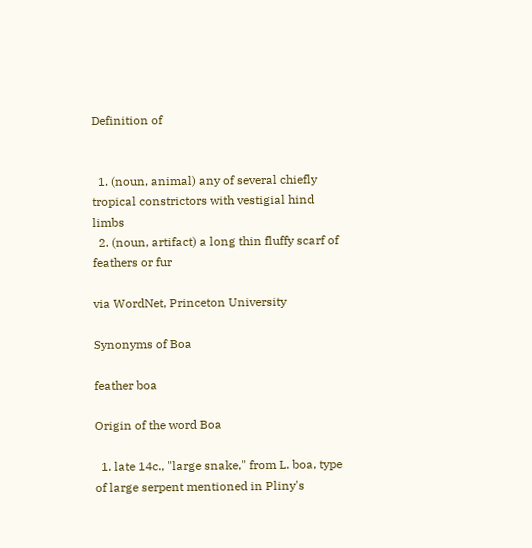Definition of


  1. (noun, animal) any of several chiefly tropical constrictors with vestigial hind limbs
  2. (noun, artifact) a long thin fluffy scarf of feathers or fur

via WordNet, Princeton University

Synonyms of Boa

feather boa

Origin of the word Boa

  1. late 14c., "large snake," from L. boa, type of large serpent mentioned in Pliny's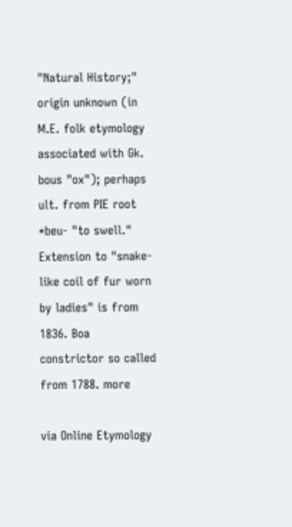"Natural History;" origin unknown (in M.E. folk etymology associated with Gk. bous "ox"); perhaps ult. from PIE root *beu- "to swell." Extension to "snake-like coil of fur worn by ladies" is from 1836. Boa constrictor so called from 1788. more

via Online Etymology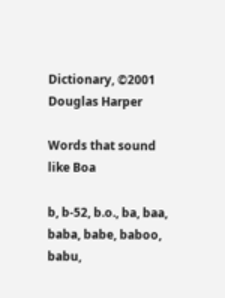Dictionary, ©2001 Douglas Harper

Words that sound like Boa

b, b-52, b.o., ba, baa, baba, babe, baboo, babu,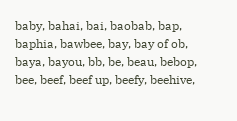baby, bahai, bai, baobab, bap, baphia, bawbee, bay, bay of ob, baya, bayou, bb, be, beau, bebop, bee, beef, beef up, beefy, beehive,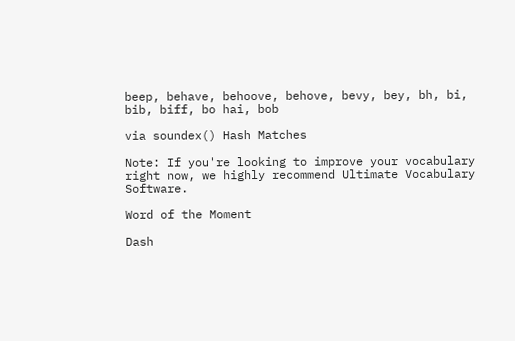beep, behave, behoove, behove, bevy, bey, bh, bi, bib, biff, bo hai, bob

via soundex() Hash Matches

Note: If you're looking to improve your vocabulary right now, we highly recommend Ultimate Vocabulary Software.

Word of the Moment

Dash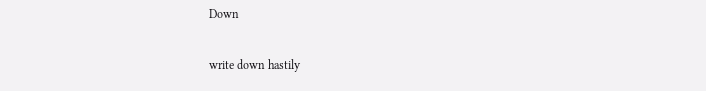Down

write down hastily